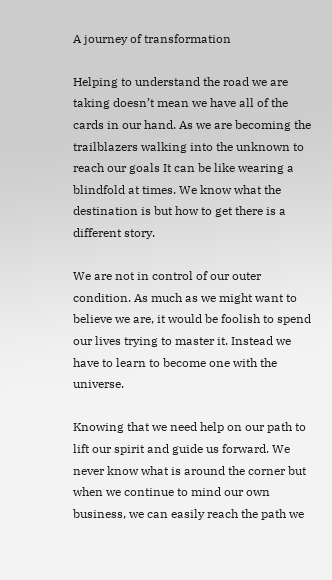A journey of transformation

Helping to understand the road we are taking doesn’t mean we have all of the cards in our hand. As we are becoming the trailblazers walking into the unknown to reach our goals It can be like wearing a blindfold at times. We know what the destination is but how to get there is a different story.

We are not in control of our outer condition. As much as we might want to believe we are, it would be foolish to spend our lives trying to master it. Instead we have to learn to become one with the universe.

Knowing that we need help on our path to lift our spirit and guide us forward. We never know what is around the corner but when we continue to mind our own business, we can easily reach the path we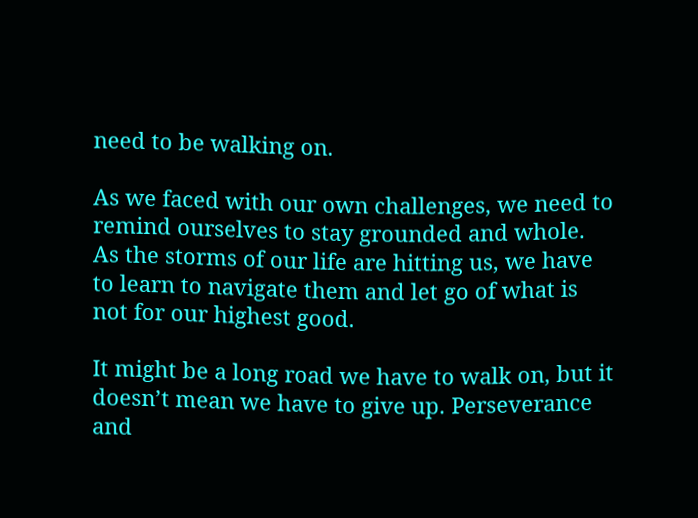need to be walking on.

As we faced with our own challenges, we need to remind ourselves to stay grounded and whole. As the storms of our life are hitting us, we have to learn to navigate them and let go of what is not for our highest good.

It might be a long road we have to walk on, but it doesn’t mean we have to give up. Perseverance and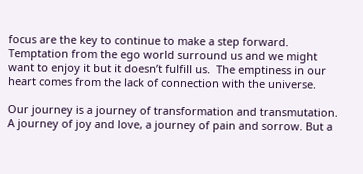focus are the key to continue to make a step forward. Temptation from the ego world surround us and we might want to enjoy it but it doesn’t fulfill us.  The emptiness in our heart comes from the lack of connection with the universe.

Our journey is a journey of transformation and transmutation. A journey of joy and love, a journey of pain and sorrow. But a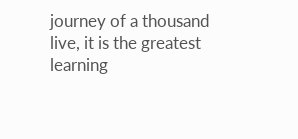journey of a thousand live, it is the greatest learning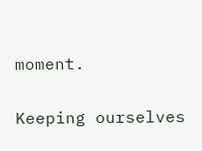moment.

Keeping ourselves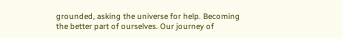grounded, asking the universe for help. Becoming the better part of ourselves. Our journey of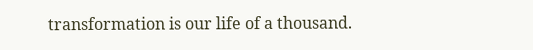transformation is our life of a thousand.